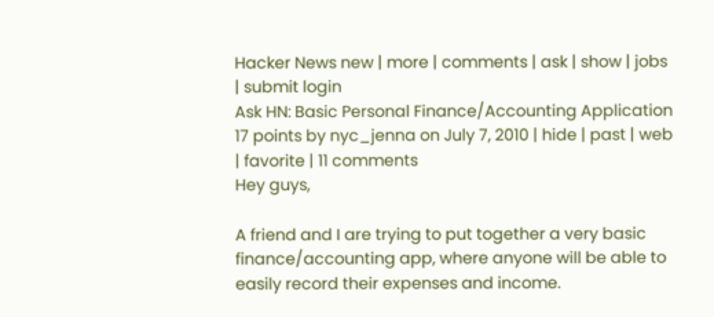Hacker News new | more | comments | ask | show | jobs | submit login
Ask HN: Basic Personal Finance/Accounting Application
17 points by nyc_jenna on July 7, 2010 | hide | past | web | favorite | 11 comments
Hey guys,

A friend and I are trying to put together a very basic finance/accounting app, where anyone will be able to easily record their expenses and income.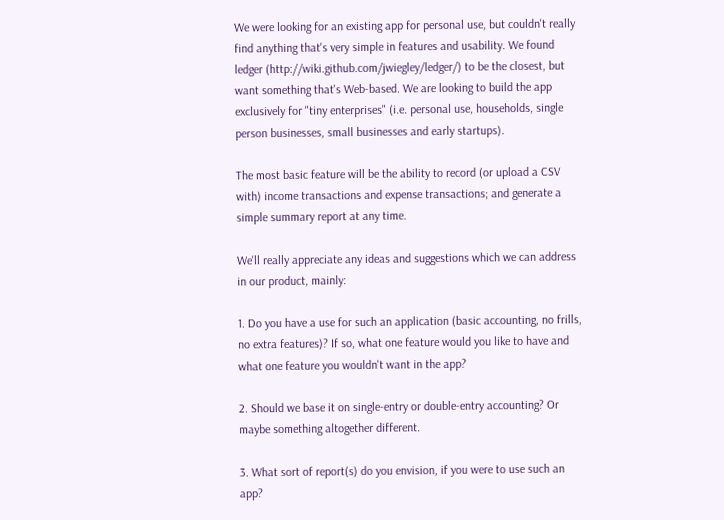We were looking for an existing app for personal use, but couldn't really find anything that's very simple in features and usability. We found ledger (http://wiki.github.com/jwiegley/ledger/) to be the closest, but want something that's Web-based. We are looking to build the app exclusively for "tiny enterprises" (i.e. personal use, households, single person businesses, small businesses and early startups).

The most basic feature will be the ability to record (or upload a CSV with) income transactions and expense transactions; and generate a simple summary report at any time.

We'll really appreciate any ideas and suggestions which we can address in our product, mainly:

1. Do you have a use for such an application (basic accounting, no frills, no extra features)? If so, what one feature would you like to have and what one feature you wouldn't want in the app?

2. Should we base it on single-entry or double-entry accounting? Or maybe something altogether different.

3. What sort of report(s) do you envision, if you were to use such an app?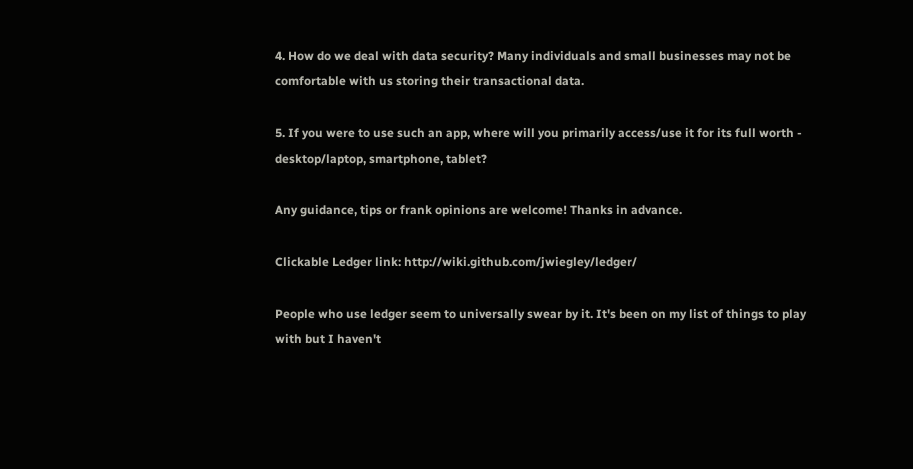4. How do we deal with data security? Many individuals and small businesses may not be comfortable with us storing their transactional data.

5. If you were to use such an app, where will you primarily access/use it for its full worth - desktop/laptop, smartphone, tablet?

Any guidance, tips or frank opinions are welcome! Thanks in advance.

Clickable Ledger link: http://wiki.github.com/jwiegley/ledger/

People who use ledger seem to universally swear by it. It's been on my list of things to play with but I haven't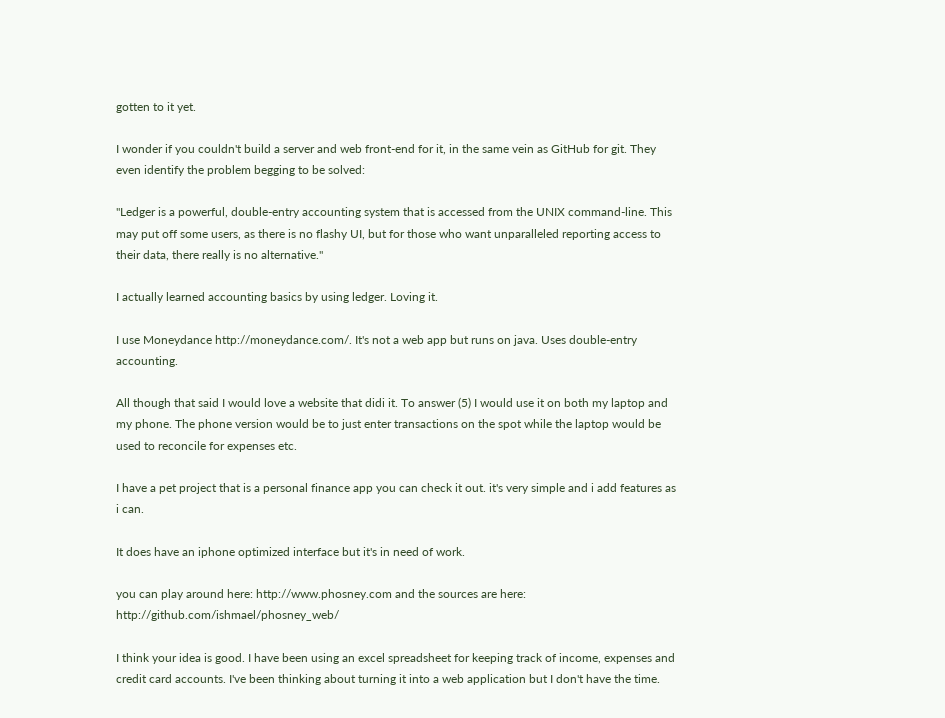gotten to it yet.

I wonder if you couldn't build a server and web front-end for it, in the same vein as GitHub for git. They even identify the problem begging to be solved:

"Ledger is a powerful, double-entry accounting system that is accessed from the UNIX command-line. This may put off some users, as there is no flashy UI, but for those who want unparalleled reporting access to their data, there really is no alternative."

I actually learned accounting basics by using ledger. Loving it.

I use Moneydance http://moneydance.com/. It's not a web app but runs on java. Uses double-entry accounting.

All though that said I would love a website that didi it. To answer (5) I would use it on both my laptop and my phone. The phone version would be to just enter transactions on the spot while the laptop would be used to reconcile for expenses etc.

I have a pet project that is a personal finance app you can check it out. it's very simple and i add features as i can.

It does have an iphone optimized interface but it's in need of work.

you can play around here: http://www.phosney.com and the sources are here: http://github.com/ishmael/phosney_web/

I think your idea is good. I have been using an excel spreadsheet for keeping track of income, expenses and credit card accounts. I've been thinking about turning it into a web application but I don't have the time.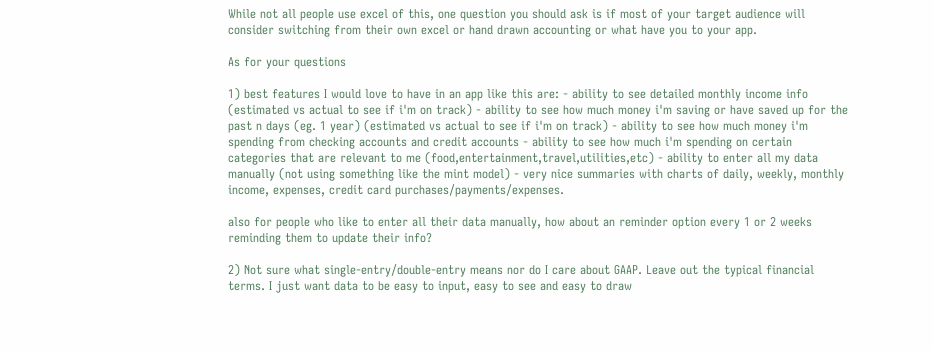While not all people use excel of this, one question you should ask is if most of your target audience will consider switching from their own excel or hand drawn accounting or what have you to your app.

As for your questions

1) best features I would love to have in an app like this are: - ability to see detailed monthly income info (estimated vs actual to see if i'm on track) - ability to see how much money i'm saving or have saved up for the past n days (eg. 1 year) (estimated vs actual to see if i'm on track) - ability to see how much money i'm spending from checking accounts and credit accounts - ability to see how much i'm spending on certain categories that are relevant to me (food,entertainment,travel,utilities,etc) - ability to enter all my data manually (not using something like the mint model) - very nice summaries with charts of daily, weekly, monthly income, expenses, credit card purchases/payments/expenses.

also for people who like to enter all their data manually, how about an reminder option every 1 or 2 weeks reminding them to update their info?

2) Not sure what single-entry/double-entry means nor do I care about GAAP. Leave out the typical financial terms. I just want data to be easy to input, easy to see and easy to draw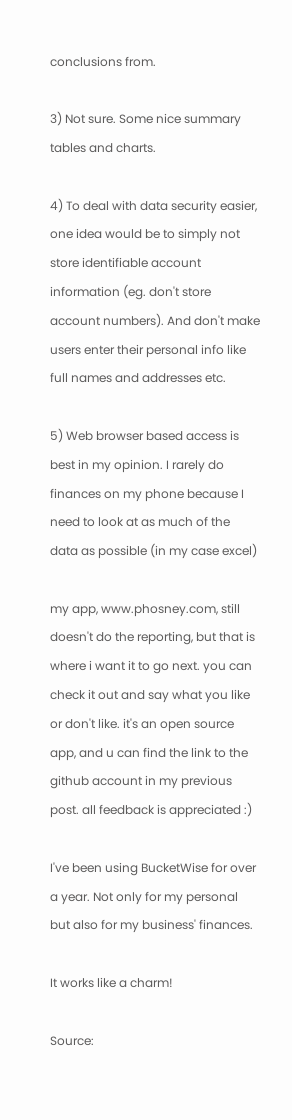conclusions from.

3) Not sure. Some nice summary tables and charts.

4) To deal with data security easier, one idea would be to simply not store identifiable account information (eg. don't store account numbers). And don't make users enter their personal info like full names and addresses etc.

5) Web browser based access is best in my opinion. I rarely do finances on my phone because I need to look at as much of the data as possible (in my case excel)

my app, www.phosney.com, still doesn't do the reporting, but that is where i want it to go next. you can check it out and say what you like or don't like. it's an open source app, and u can find the link to the github account in my previous post. all feedback is appreciated :)

I've been using BucketWise for over a year. Not only for my personal but also for my business' finances.

It works like a charm!

Source: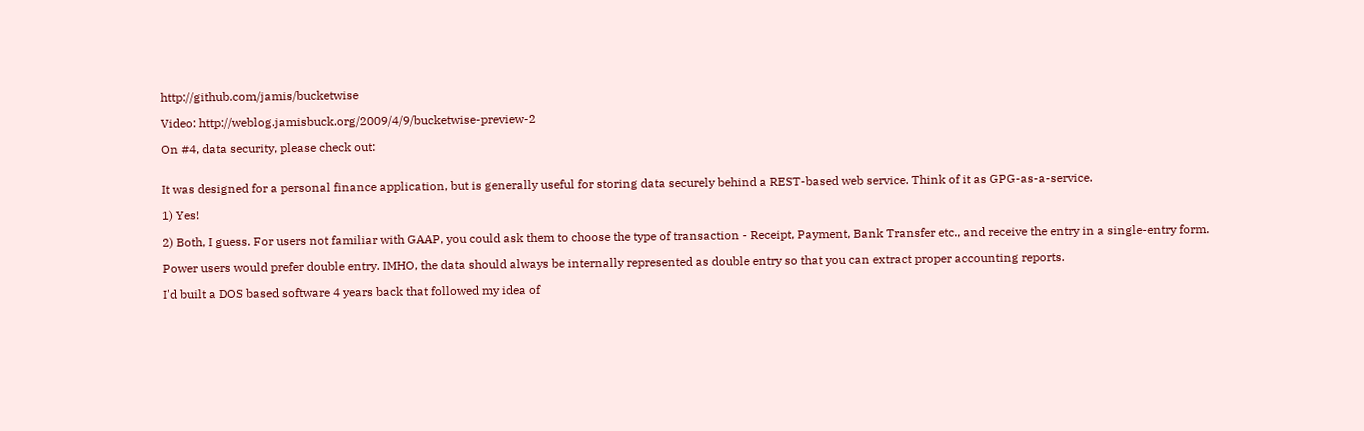http://github.com/jamis/bucketwise

Video: http://weblog.jamisbuck.org/2009/4/9/bucketwise-preview-2

On #4, data security, please check out:


It was designed for a personal finance application, but is generally useful for storing data securely behind a REST-based web service. Think of it as GPG-as-a-service.

1) Yes!

2) Both, I guess. For users not familiar with GAAP, you could ask them to choose the type of transaction - Receipt, Payment, Bank Transfer etc., and receive the entry in a single-entry form.

Power users would prefer double entry. IMHO, the data should always be internally represented as double entry so that you can extract proper accounting reports.

I'd built a DOS based software 4 years back that followed my idea of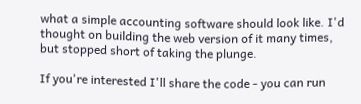what a simple accounting software should look like. I'd thought on building the web version of it many times, but stopped short of taking the plunge.

If you're interested I'll share the code - you can run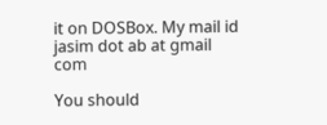it on DOSBox. My mail id jasim dot ab at gmail com

You should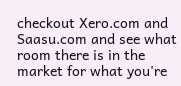checkout Xero.com and Saasu.com and see what room there is in the market for what you're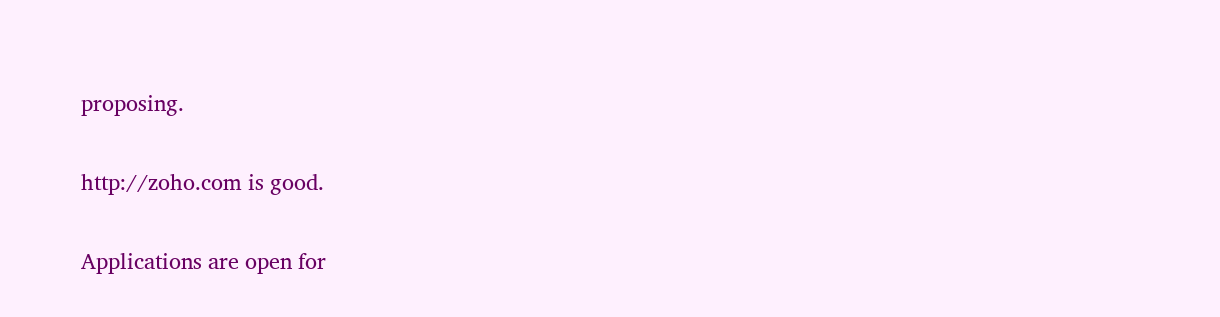proposing.

http://zoho.com is good.

Applications are open for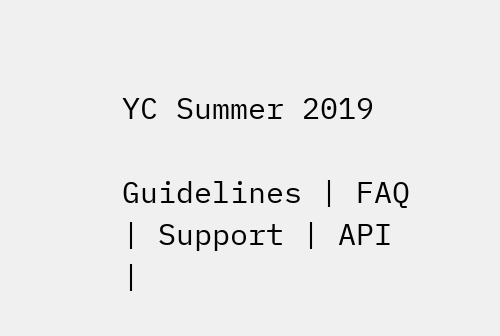YC Summer 2019

Guidelines | FAQ | Support | API |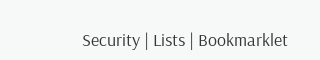Security | Lists | Bookmarklet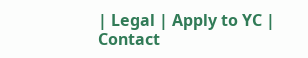| Legal | Apply to YC | Contact